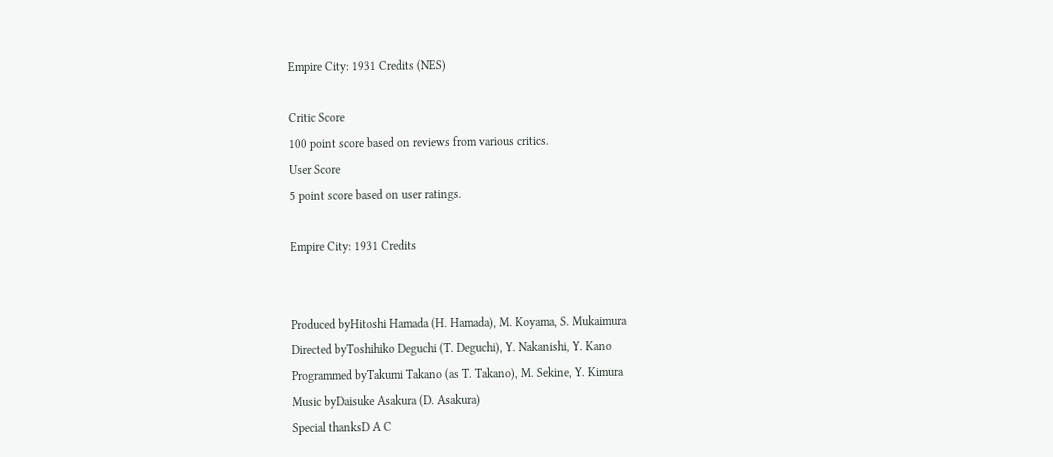Empire City: 1931 Credits (NES)

Critic Score
100 point score based on reviews from various critics.
User Score
5 point score based on user ratings.

Empire City: 1931 Credits


Produced byHitoshi Hamada (H. Hamada), M. Koyama, S. Mukaimura
Directed byToshihiko Deguchi (T. Deguchi), Y. Nakanishi, Y. Kano
Programmed byTakumi Takano (as T. Takano), M. Sekine, Y. Kimura
Music byDaisuke Asakura (D. Asakura)
Special thanksD A C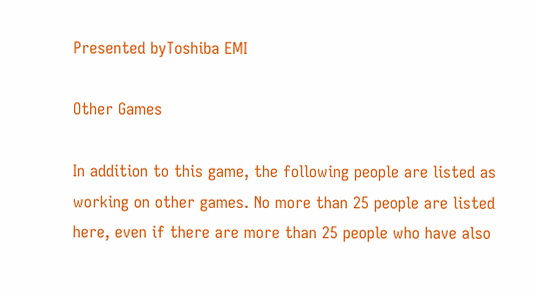Presented byToshiba EMI

Other Games

In addition to this game, the following people are listed as working on other games. No more than 25 people are listed here, even if there are more than 25 people who have also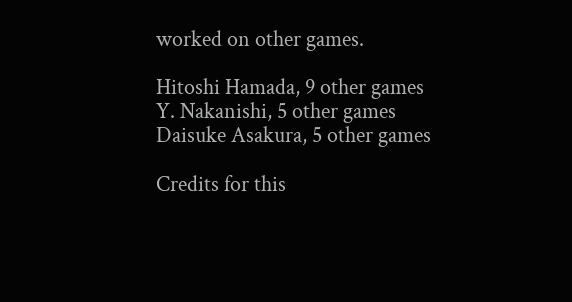worked on other games.

Hitoshi Hamada, 9 other games
Y. Nakanishi, 5 other games
Daisuke Asakura, 5 other games

Credits for this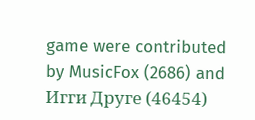game were contributed by MusicFox (2686) and Игги Друге (46454)